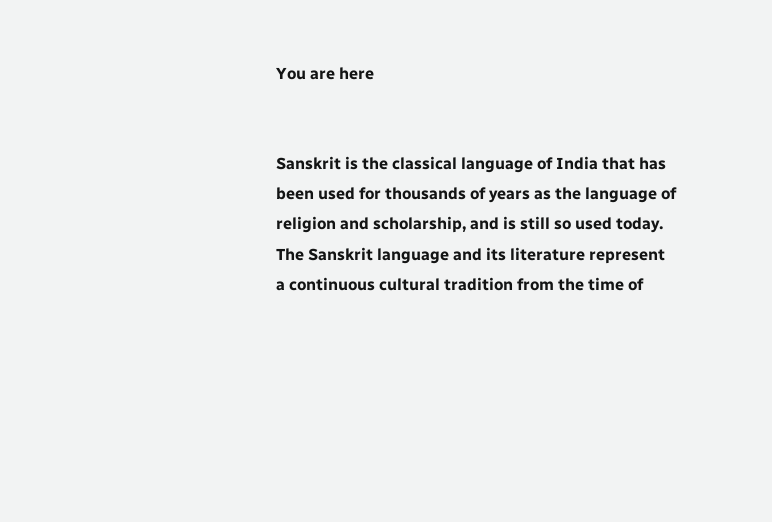You are here


Sanskrit is the classical language of India that has been used for thousands of years as the language of religion and scholarship, and is still so used today. The Sanskrit language and its literature represent a continuous cultural tradition from the time of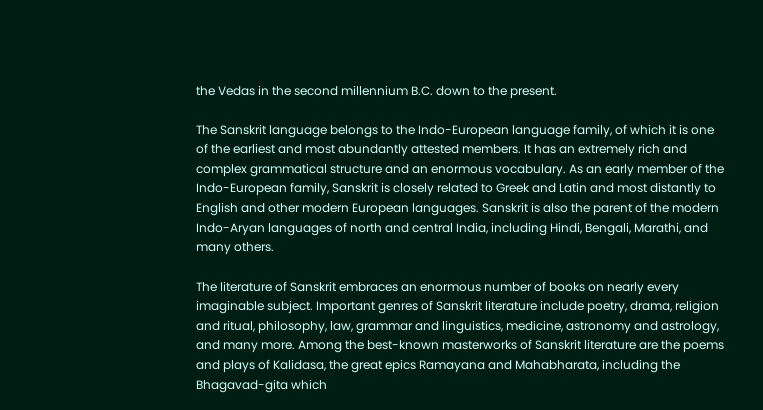the Vedas in the second millennium B.C. down to the present.

The Sanskrit language belongs to the Indo-European language family, of which it is one of the earliest and most abundantly attested members. It has an extremely rich and complex grammatical structure and an enormous vocabulary. As an early member of the Indo-European family, Sanskrit is closely related to Greek and Latin and most distantly to English and other modern European languages. Sanskrit is also the parent of the modern Indo-Aryan languages of north and central India, including Hindi, Bengali, Marathi, and many others.

The literature of Sanskrit embraces an enormous number of books on nearly every imaginable subject. Important genres of Sanskrit literature include poetry, drama, religion and ritual, philosophy, law, grammar and linguistics, medicine, astronomy and astrology, and many more. Among the best-known masterworks of Sanskrit literature are the poems and plays of Kalidasa, the great epics Ramayana and Mahabharata, including the Bhagavad-gita which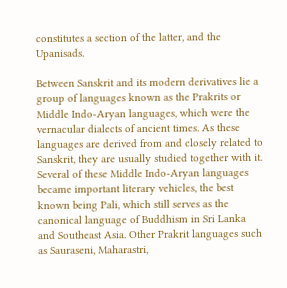constitutes a section of the latter, and the Upanisads.

Between Sanskrit and its modern derivatives lie a group of languages known as the Prakrits or Middle Indo-Aryan languages, which were the vernacular dialects of ancient times. As these languages are derived from and closely related to Sanskrit, they are usually studied together with it. Several of these Middle Indo-Aryan languages became important literary vehicles, the best known being Pali, which still serves as the canonical language of Buddhism in Sri Lanka and Southeast Asia. Other Prakrit languages such as Sauraseni, Maharastri,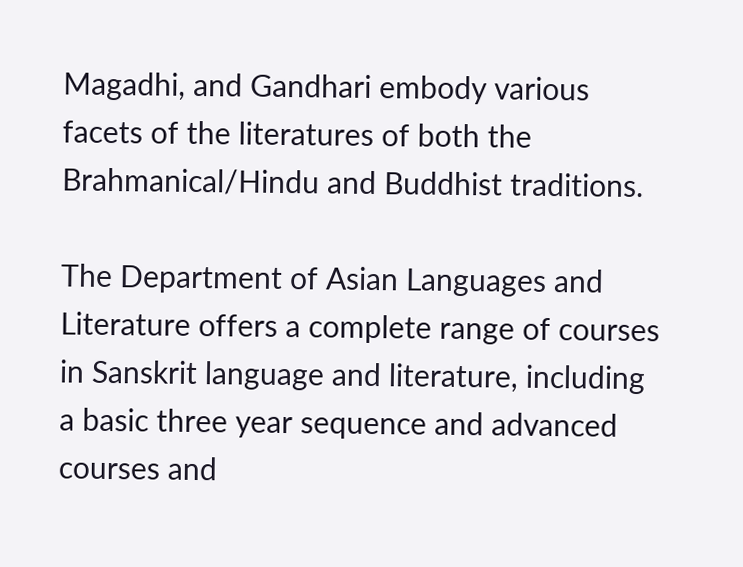Magadhi, and Gandhari embody various facets of the literatures of both the Brahmanical/Hindu and Buddhist traditions.

The Department of Asian Languages and Literature offers a complete range of courses in Sanskrit language and literature, including a basic three year sequence and advanced courses and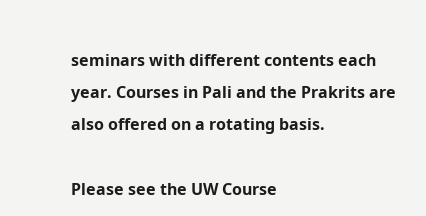seminars with different contents each year. Courses in Pali and the Prakrits are also offered on a rotating basis.

Please see the UW Course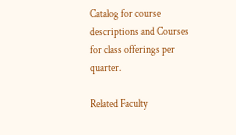Catalog for course descriptions and Courses for class offerings per quarter.

Related Faculty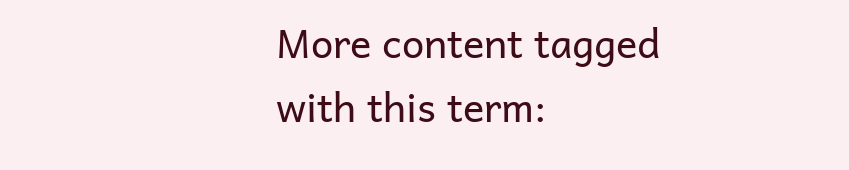More content tagged with this term: